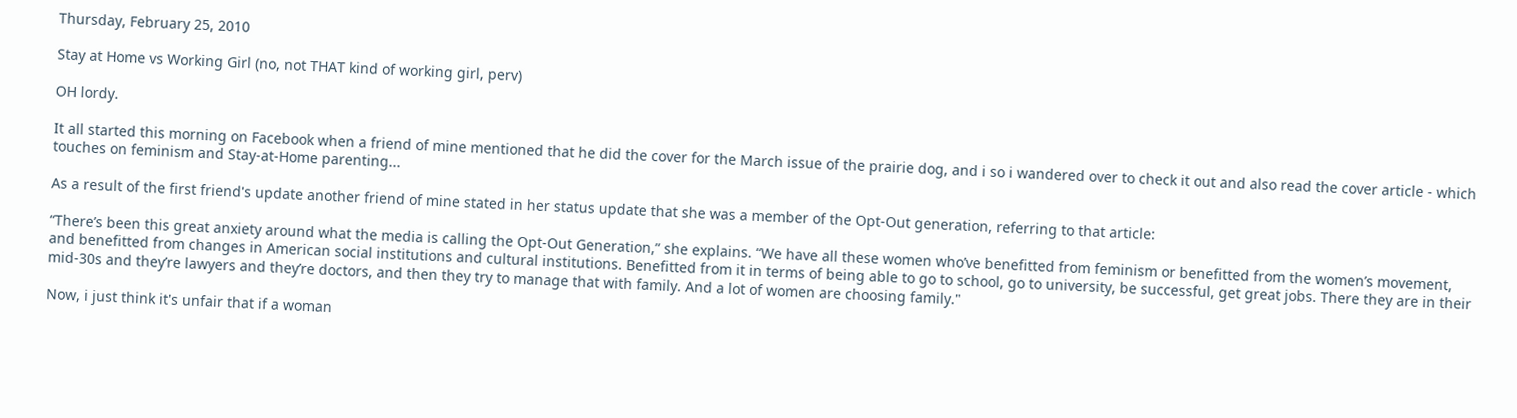Thursday, February 25, 2010

Stay at Home vs Working Girl (no, not THAT kind of working girl, perv)

OH lordy.

It all started this morning on Facebook when a friend of mine mentioned that he did the cover for the March issue of the prairie dog, and i so i wandered over to check it out and also read the cover article - which touches on feminism and Stay-at-Home parenting...

As a result of the first friend's update another friend of mine stated in her status update that she was a member of the Opt-Out generation, referring to that article:

“There’s been this great anxiety around what the media is calling the Opt-Out Generation,” she explains. “We have all these women who’ve benefitted from feminism or benefitted from the women’s movement, and benefitted from changes in American social institutions and cultural institutions. Benefitted from it in terms of being able to go to school, go to university, be successful, get great jobs. There they are in their mid-30s and they’re lawyers and they’re doctors, and then they try to manage that with family. And a lot of women are choosing family."

Now, i just think it's unfair that if a woman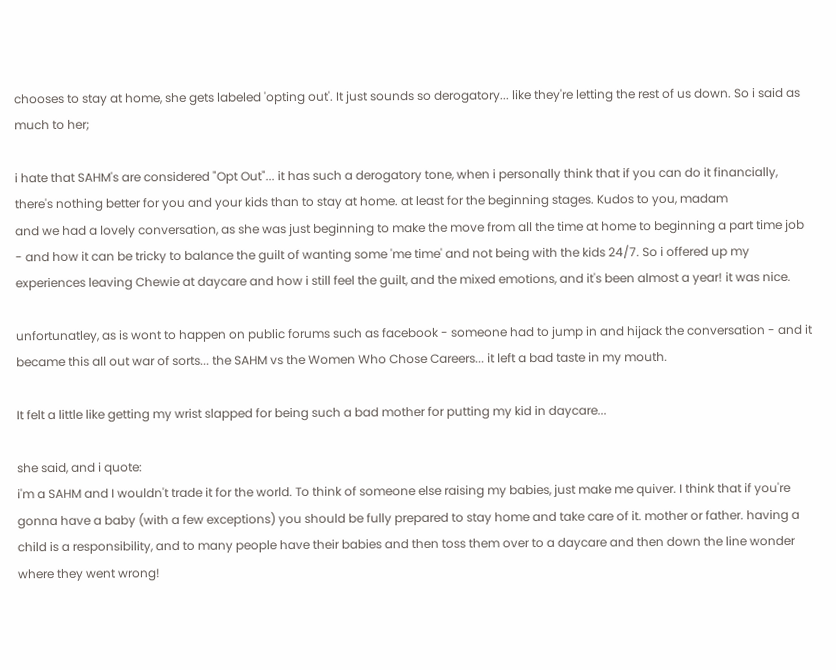chooses to stay at home, she gets labeled 'opting out'. It just sounds so derogatory... like they're letting the rest of us down. So i said as much to her;

i hate that SAHM's are considered "Opt Out"... it has such a derogatory tone, when i personally think that if you can do it financially, there's nothing better for you and your kids than to stay at home. at least for the beginning stages. Kudos to you, madam
and we had a lovely conversation, as she was just beginning to make the move from all the time at home to beginning a part time job - and how it can be tricky to balance the guilt of wanting some 'me time' and not being with the kids 24/7. So i offered up my experiences leaving Chewie at daycare and how i still feel the guilt, and the mixed emotions, and it's been almost a year! it was nice.

unfortunatley, as is wont to happen on public forums such as facebook - someone had to jump in and hijack the conversation - and it became this all out war of sorts... the SAHM vs the Women Who Chose Careers... it left a bad taste in my mouth.

It felt a little like getting my wrist slapped for being such a bad mother for putting my kid in daycare...

she said, and i quote:
i'm a SAHM and I wouldn't trade it for the world. To think of someone else raising my babies, just make me quiver. I think that if you're gonna have a baby (with a few exceptions) you should be fully prepared to stay home and take care of it. mother or father. having a child is a responsibility, and to many people have their babies and then toss them over to a daycare and then down the line wonder where they went wrong!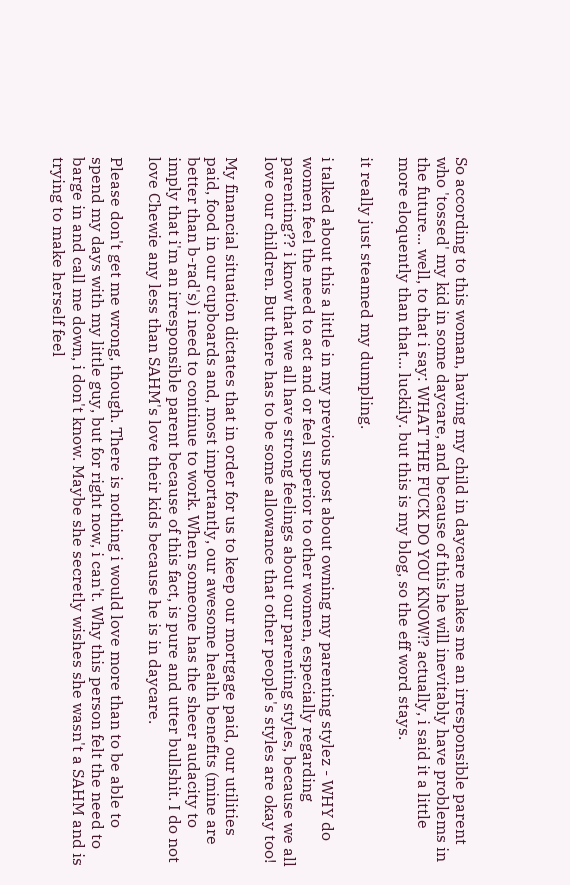So according to this woman, having my child in daycare makes me an irresponsible parent who 'tossed' my kid in some daycare, and because of this he will inevitably have problems in the future... well, to that i say: WHAT THE FUCK DO YOU KNOW!? actually, i said it a little more eloquently than that... luckily. but this is my blog, so the eff word stays.

it really just steamed my dumpling.

i talked about this a little in my previous post about owning my parenting stylez - WHY do women feel the need to act and or feel superior to other women, especially regarding parenting?? i know that we all have strong feelings about our parenting styles, because we all love our children. But there has to be some allowance that other people's styles are okay too!

My financial situation dictates that in order for us to keep our mortgage paid, our utilities paid, food in our cupboards and, most importantly, our awesome health benefits (mine are better than b-rad's) i need to continue to work. When someone has the sheer audacity to imply that i'm an irresponsible parent because of this fact, is pure and utter bullshit. I do not love Chewie any less than SAHM's love their kids because he is in daycare.

Please don't get me wrong, though. There is nothing i would love more than to be able to spend my days with my little guy, but for right now, i can't. Why this person felt the need to barge in and call me down, i don't know. Maybe she secretly wishes she wasn't a SAHM and is trying to make herself feel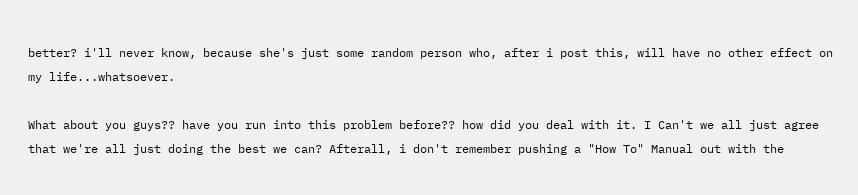better? i'll never know, because she's just some random person who, after i post this, will have no other effect on my life...whatsoever.

What about you guys?? have you run into this problem before?? how did you deal with it. I Can't we all just agree that we're all just doing the best we can? Afterall, i don't remember pushing a "How To" Manual out with the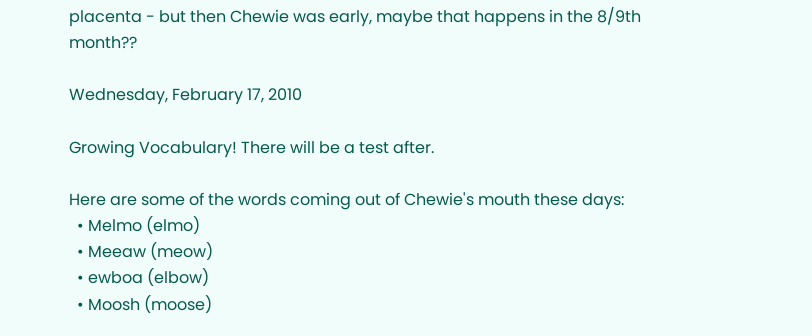placenta - but then Chewie was early, maybe that happens in the 8/9th month??

Wednesday, February 17, 2010

Growing Vocabulary! There will be a test after.

Here are some of the words coming out of Chewie's mouth these days:
  • Melmo (elmo)
  • Meeaw (meow)
  • ewboa (elbow)
  • Moosh (moose)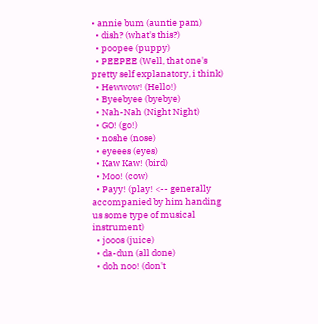• annie bum (auntie pam)
  • dish? (what's this?)
  • poopee (puppy)
  • PEEPEE (Well, that one's pretty self explanatory, i think)
  • Hewwow! (Hello!)
  • Byeebyee (byebye)
  • Nah-Nah (Night Night)
  • GO! (go!)
  • noshe (nose)
  • eyeees (eyes)
  • Kaw Kaw! (bird)
  • Moo! (cow)
  • Payy! (play! <-- generally accompanied by him handing us some type of musical instrument)
  • jooos (juice)
  • da-dun (all done)
  • doh noo! (don't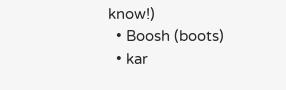know!)
  • Boosh (boots)
  • kar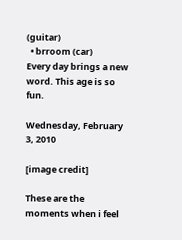(guitar)
  • brroom (car)
Every day brings a new word. This age is so fun.

Wednesday, February 3, 2010

[image credit]

These are the moments when i feel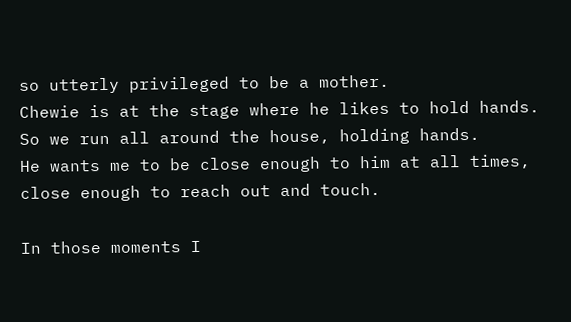so utterly privileged to be a mother.
Chewie is at the stage where he likes to hold hands.
So we run all around the house, holding hands.
He wants me to be close enough to him at all times, close enough to reach out and touch.

In those moments I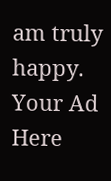am truly happy.
Your Ad Here